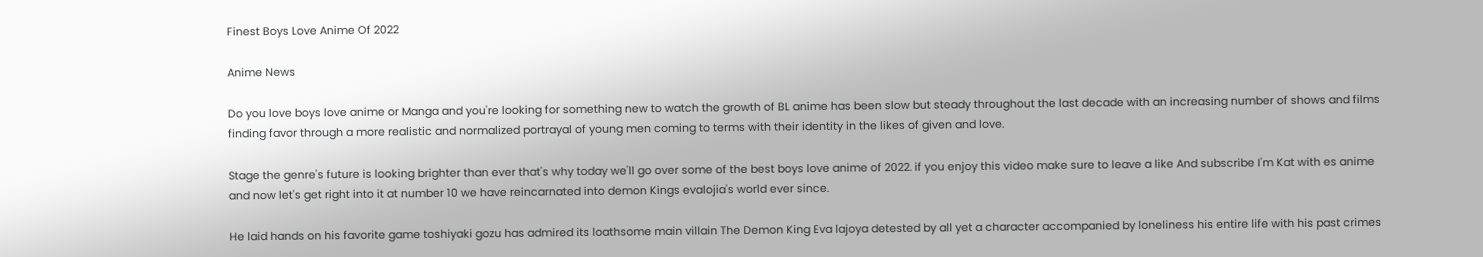Finest Boys Love Anime Of 2022

Anime News

Do you love boys love anime or Manga and you're looking for something new to watch the growth of BL anime has been slow but steady throughout the last decade with an increasing number of shows and films finding favor through a more realistic and normalized portrayal of young men coming to terms with their identity in the likes of given and love.

Stage the genre's future is looking brighter than ever that's why today we'll go over some of the best boys love anime of 2022. if you enjoy this video make sure to leave a like And subscribe I'm Kat with es anime and now let's get right into it at number 10 we have reincarnated into demon Kings evalojia's world ever since.

He laid hands on his favorite game toshiyaki gozu has admired its loathsome main villain The Demon King Eva lajoya detested by all yet a character accompanied by loneliness his entire life with his past crimes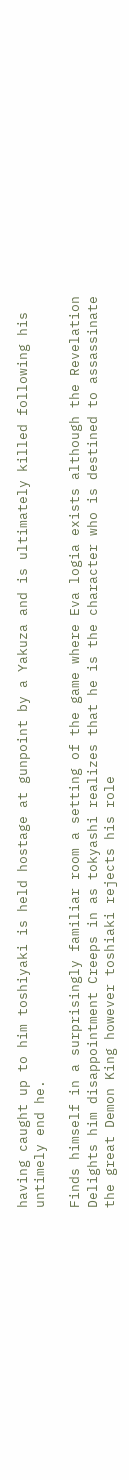having caught up to him toshiyaki is held hostage at gunpoint by a Yakuza and is ultimately killed following his untimely end he.

Finds himself in a surprisingly familiar room a setting of the game where Eva logia exists although the Revelation Delights him disappointment Creeps in as tokyashi realizes that he is the character who is destined to assassinate the great Demon King however toshiaki rejects his role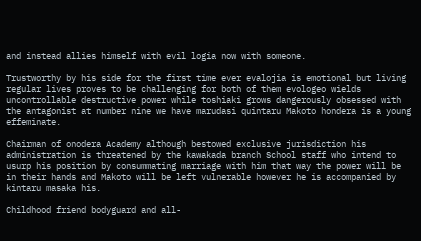and instead allies himself with evil logia now with someone.

Trustworthy by his side for the first time ever evalojia is emotional but living regular lives proves to be challenging for both of them evologeo wields uncontrollable destructive power while toshiaki grows dangerously obsessed with the antagonist at number nine we have marudasi quintaru Makoto hondera is a young effeminate.

Chairman of onodera Academy although bestowed exclusive jurisdiction his administration is threatened by the kawakada branch School staff who intend to usurp his position by consummating marriage with him that way the power will be in their hands and Makoto will be left vulnerable however he is accompanied by kintaru masaka his.

Childhood friend bodyguard and all-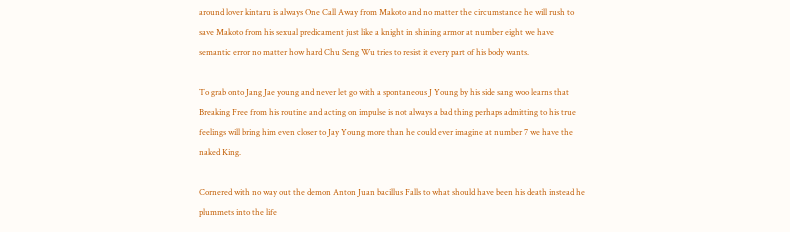around lover kintaru is always One Call Away from Makoto and no matter the circumstance he will rush to save Makoto from his sexual predicament just like a knight in shining armor at number eight we have semantic error no matter how hard Chu Seng Wu tries to resist it every part of his body wants.

To grab onto Jang Jae young and never let go with a spontaneous J Young by his side sang woo learns that Breaking Free from his routine and acting on impulse is not always a bad thing perhaps admitting to his true feelings will bring him even closer to Jay Young more than he could ever imagine at number 7 we have the naked King.

Cornered with no way out the demon Anton Juan bacillus Falls to what should have been his death instead he plummets into the life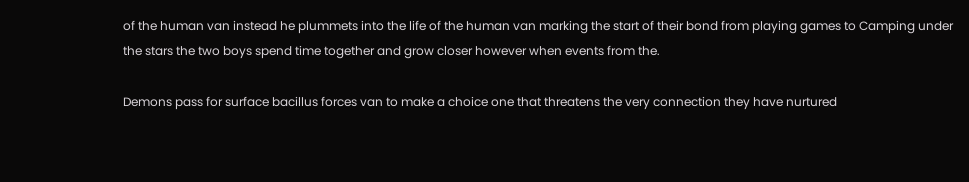of the human van instead he plummets into the life of the human van marking the start of their bond from playing games to Camping under the stars the two boys spend time together and grow closer however when events from the.

Demons pass for surface bacillus forces van to make a choice one that threatens the very connection they have nurtured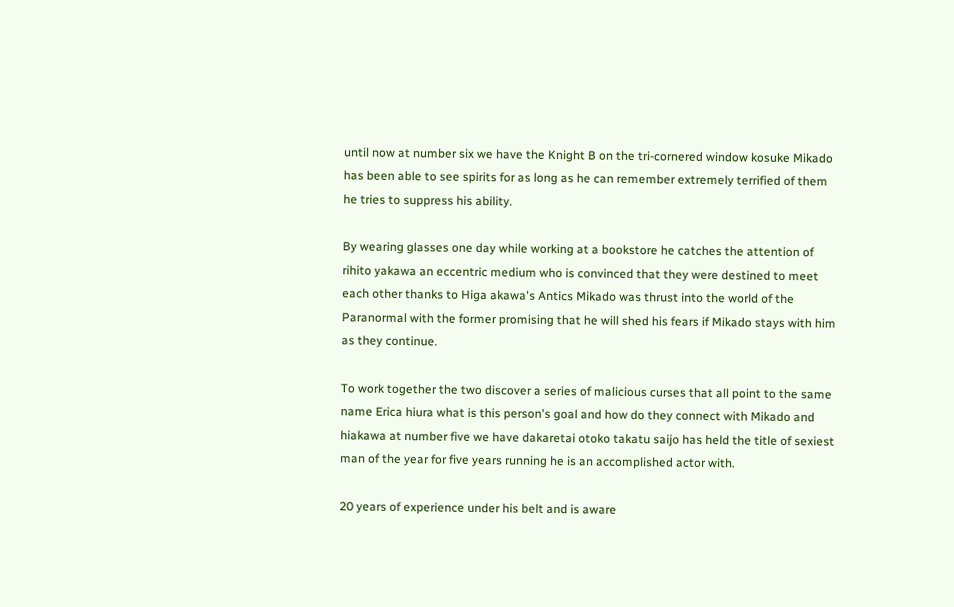until now at number six we have the Knight B on the tri-cornered window kosuke Mikado has been able to see spirits for as long as he can remember extremely terrified of them he tries to suppress his ability.

By wearing glasses one day while working at a bookstore he catches the attention of rihito yakawa an eccentric medium who is convinced that they were destined to meet each other thanks to Higa akawa's Antics Mikado was thrust into the world of the Paranormal with the former promising that he will shed his fears if Mikado stays with him as they continue.

To work together the two discover a series of malicious curses that all point to the same name Erica hiura what is this person's goal and how do they connect with Mikado and hiakawa at number five we have dakaretai otoko takatu saijo has held the title of sexiest man of the year for five years running he is an accomplished actor with.

20 years of experience under his belt and is aware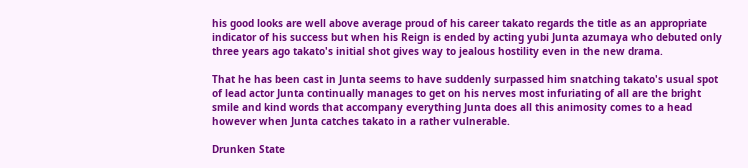his good looks are well above average proud of his career takato regards the title as an appropriate indicator of his success but when his Reign is ended by acting yubi Junta azumaya who debuted only three years ago takato's initial shot gives way to jealous hostility even in the new drama.

That he has been cast in Junta seems to have suddenly surpassed him snatching takato's usual spot of lead actor Junta continually manages to get on his nerves most infuriating of all are the bright smile and kind words that accompany everything Junta does all this animosity comes to a head however when Junta catches takato in a rather vulnerable.

Drunken State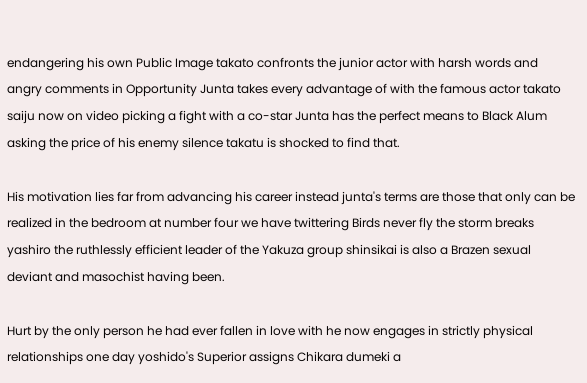endangering his own Public Image takato confronts the junior actor with harsh words and angry comments in Opportunity Junta takes every advantage of with the famous actor takato saiju now on video picking a fight with a co-star Junta has the perfect means to Black Alum asking the price of his enemy silence takatu is shocked to find that.

His motivation lies far from advancing his career instead junta's terms are those that only can be realized in the bedroom at number four we have twittering Birds never fly the storm breaks yashiro the ruthlessly efficient leader of the Yakuza group shinsikai is also a Brazen sexual deviant and masochist having been.

Hurt by the only person he had ever fallen in love with he now engages in strictly physical relationships one day yoshido's Superior assigns Chikara dumeki a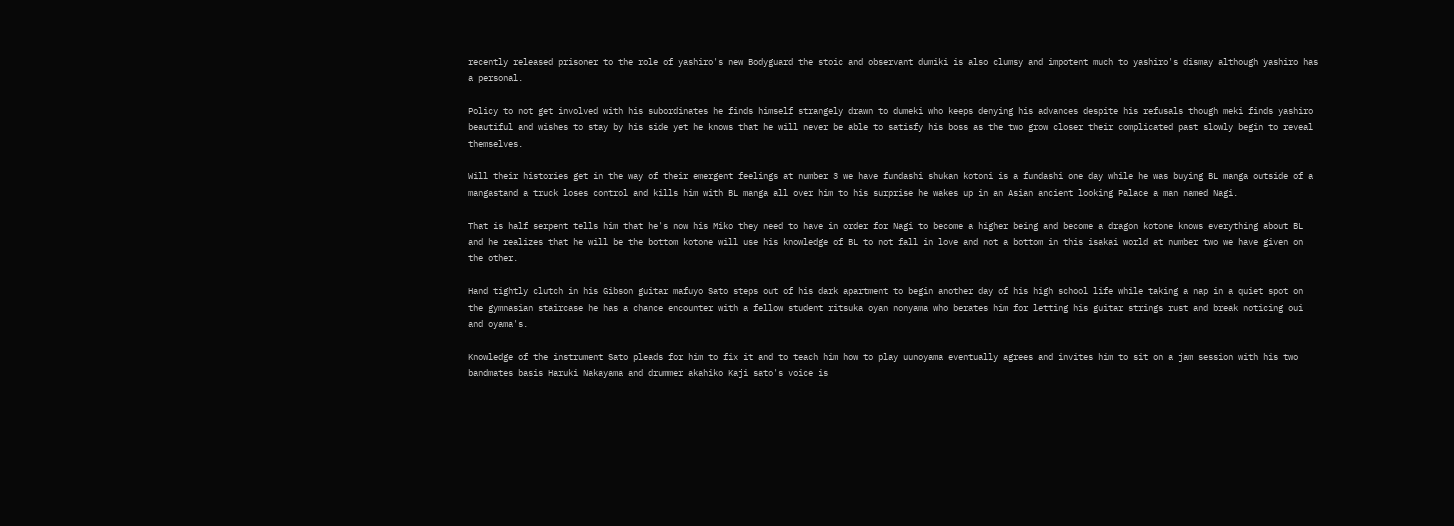recently released prisoner to the role of yashiro's new Bodyguard the stoic and observant dumiki is also clumsy and impotent much to yashiro's dismay although yashiro has a personal.

Policy to not get involved with his subordinates he finds himself strangely drawn to dumeki who keeps denying his advances despite his refusals though meki finds yashiro beautiful and wishes to stay by his side yet he knows that he will never be able to satisfy his boss as the two grow closer their complicated past slowly begin to reveal themselves.

Will their histories get in the way of their emergent feelings at number 3 we have fundashi shukan kotoni is a fundashi one day while he was buying BL manga outside of a mangastand a truck loses control and kills him with BL manga all over him to his surprise he wakes up in an Asian ancient looking Palace a man named Nagi.

That is half serpent tells him that he's now his Miko they need to have in order for Nagi to become a higher being and become a dragon kotone knows everything about BL and he realizes that he will be the bottom kotone will use his knowledge of BL to not fall in love and not a bottom in this isakai world at number two we have given on the other.

Hand tightly clutch in his Gibson guitar mafuyo Sato steps out of his dark apartment to begin another day of his high school life while taking a nap in a quiet spot on the gymnasian staircase he has a chance encounter with a fellow student ritsuka oyan nonyama who berates him for letting his guitar strings rust and break noticing oui and oyama's.

Knowledge of the instrument Sato pleads for him to fix it and to teach him how to play uunoyama eventually agrees and invites him to sit on a jam session with his two bandmates basis Haruki Nakayama and drummer akahiko Kaji sato's voice is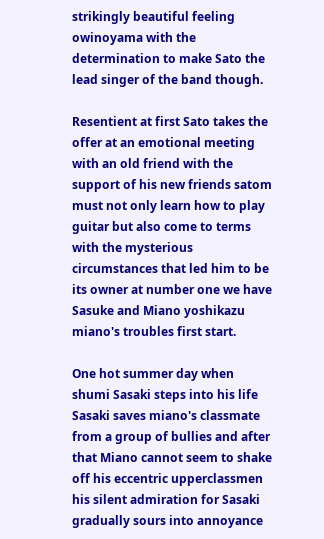strikingly beautiful feeling owinoyama with the determination to make Sato the lead singer of the band though.

Resentient at first Sato takes the offer at an emotional meeting with an old friend with the support of his new friends satom must not only learn how to play guitar but also come to terms with the mysterious circumstances that led him to be its owner at number one we have Sasuke and Miano yoshikazu miano's troubles first start.

One hot summer day when shumi Sasaki steps into his life Sasaki saves miano's classmate from a group of bullies and after that Miano cannot seem to shake off his eccentric upperclassmen his silent admiration for Sasaki gradually sours into annoyance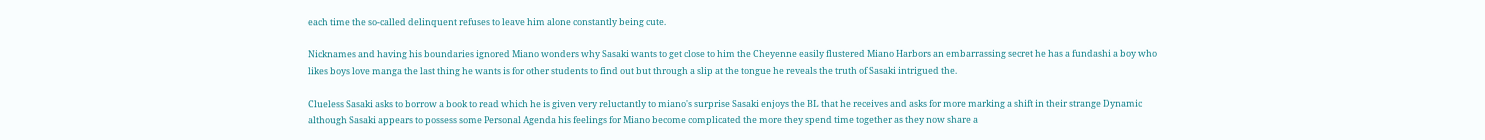each time the so-called delinquent refuses to leave him alone constantly being cute.

Nicknames and having his boundaries ignored Miano wonders why Sasaki wants to get close to him the Cheyenne easily flustered Miano Harbors an embarrassing secret he has a fundashi a boy who likes boys love manga the last thing he wants is for other students to find out but through a slip at the tongue he reveals the truth of Sasaki intrigued the.

Clueless Sasaki asks to borrow a book to read which he is given very reluctantly to miano's surprise Sasaki enjoys the BL that he receives and asks for more marking a shift in their strange Dynamic although Sasaki appears to possess some Personal Agenda his feelings for Miano become complicated the more they spend time together as they now share a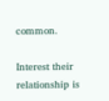common.

Interest their relationship is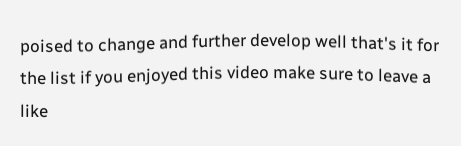poised to change and further develop well that's it for the list if you enjoyed this video make sure to leave a like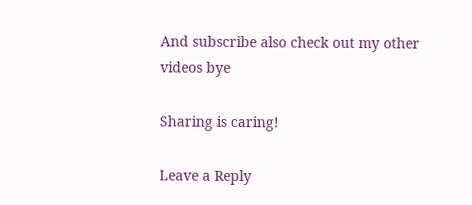And subscribe also check out my other videos bye

Sharing is caring!

Leave a Reply